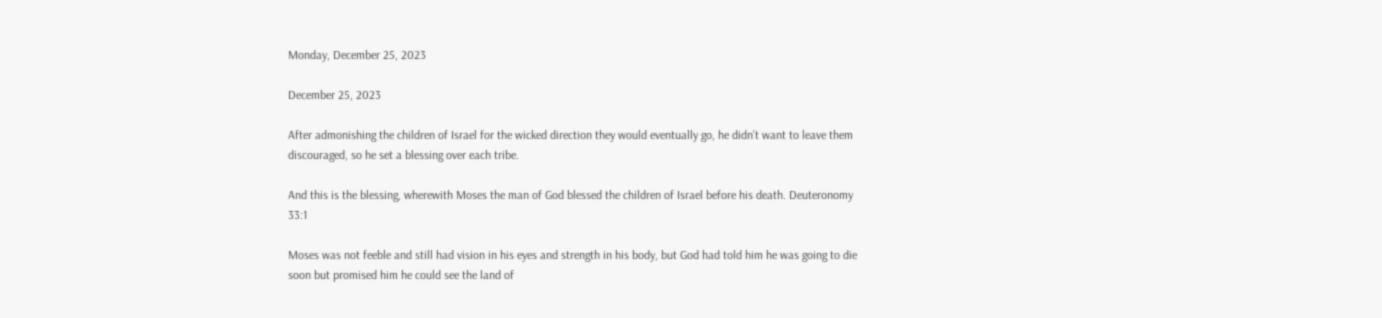Monday, December 25, 2023

December 25, 2023

After admonishing the children of Israel for the wicked direction they would eventually go, he didn’t want to leave them discouraged, so he set a blessing over each tribe.

And this is the blessing, wherewith Moses the man of God blessed the children of Israel before his death. Deuteronomy 33:1

Moses was not feeble and still had vision in his eyes and strength in his body, but God had told him he was going to die soon but promised him he could see the land of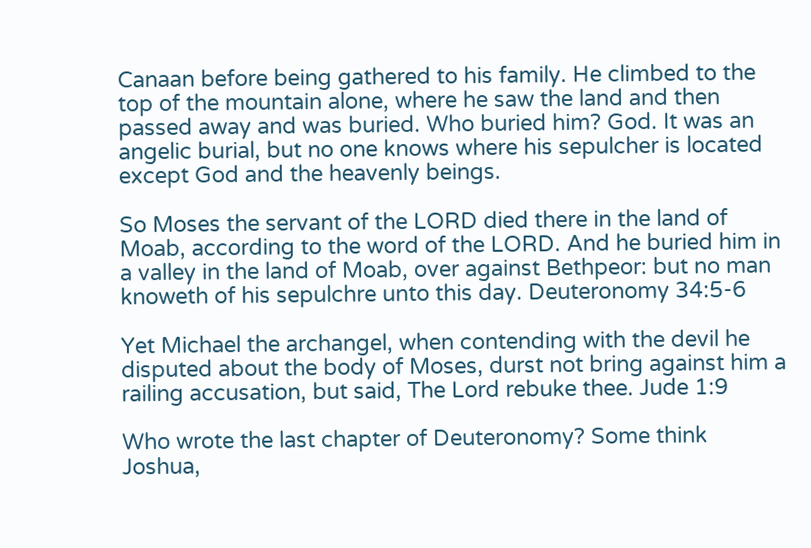Canaan before being gathered to his family. He climbed to the top of the mountain alone, where he saw the land and then passed away and was buried. Who buried him? God. It was an angelic burial, but no one knows where his sepulcher is located except God and the heavenly beings.

So Moses the servant of the LORD died there in the land of Moab, according to the word of the LORD. And he buried him in a valley in the land of Moab, over against Bethpeor: but no man knoweth of his sepulchre unto this day. Deuteronomy 34:5-6

Yet Michael the archangel, when contending with the devil he disputed about the body of Moses, durst not bring against him a railing accusation, but said, The Lord rebuke thee. Jude 1:9

Who wrote the last chapter of Deuteronomy? Some think Joshua,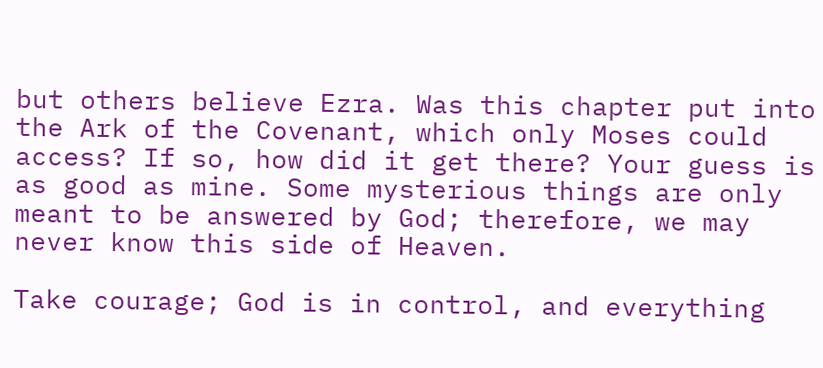but others believe Ezra. Was this chapter put into the Ark of the Covenant, which only Moses could access? If so, how did it get there? Your guess is as good as mine. Some mysterious things are only meant to be answered by God; therefore, we may never know this side of Heaven.

Take courage; God is in control, and everything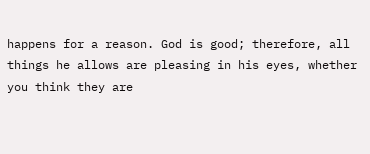happens for a reason. God is good; therefore, all things he allows are pleasing in his eyes, whether you think they are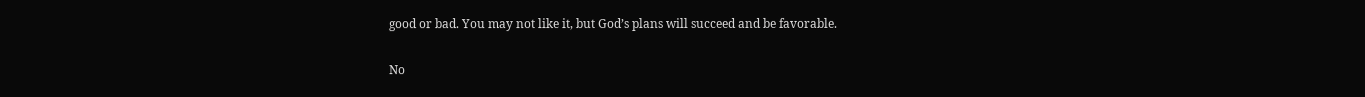good or bad. You may not like it, but God’s plans will succeed and be favorable.

No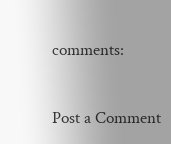comments:

Post a Comment